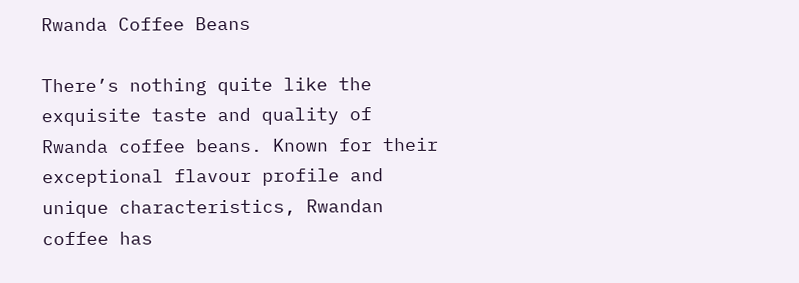Rwanda Coffee Beans

There’s nothing quite like the exquisite taste and quality of Rwanda coffee beans. Known for their exceptional flavour profile and unique characteristics, Rwandan coffee has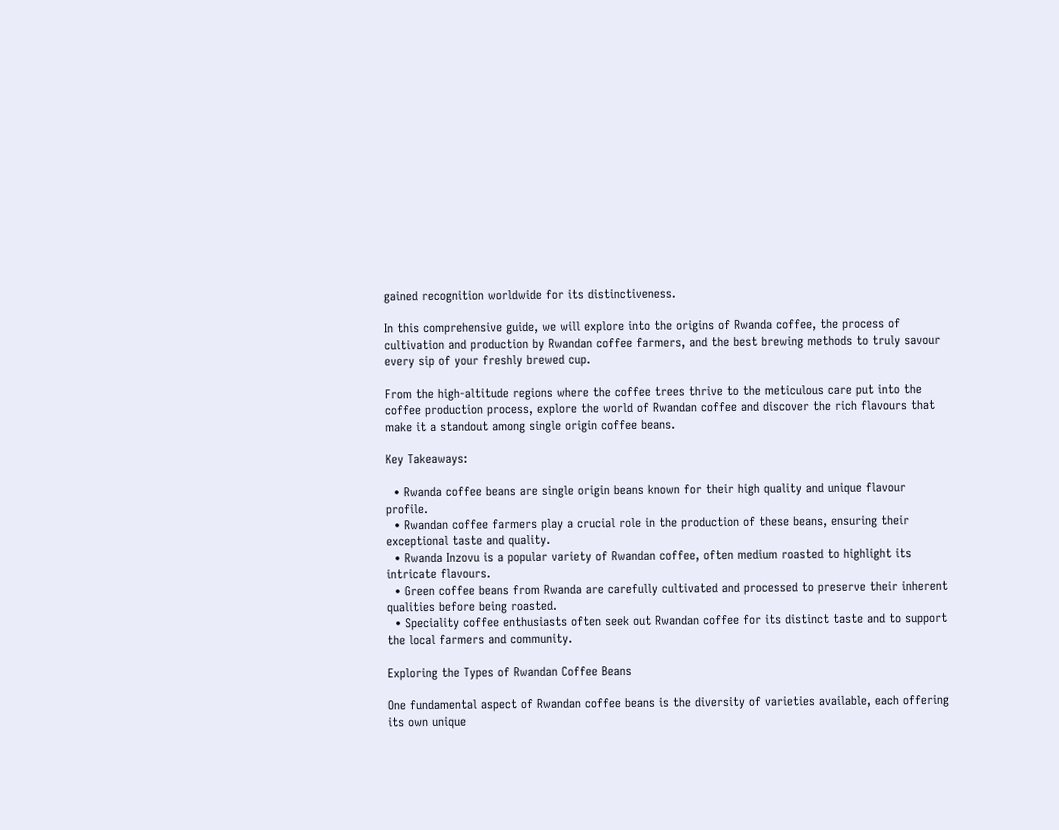gained recognition worldwide for its distinctiveness.

In this comprehensive guide, we will explore into the origins of Rwanda coffee, the process of cultivation and production by Rwandan coffee farmers, and the best brewing methods to truly savour every sip of your freshly brewed cup.

From the high-altitude regions where the coffee trees thrive to the meticulous care put into the coffee production process, explore the world of Rwandan coffee and discover the rich flavours that make it a standout among single origin coffee beans.

Key Takeaways:

  • Rwanda coffee beans are single origin beans known for their high quality and unique flavour profile.
  • Rwandan coffee farmers play a crucial role in the production of these beans, ensuring their exceptional taste and quality.
  • Rwanda Inzovu is a popular variety of Rwandan coffee, often medium roasted to highlight its intricate flavours.
  • Green coffee beans from Rwanda are carefully cultivated and processed to preserve their inherent qualities before being roasted.
  • Speciality coffee enthusiasts often seek out Rwandan coffee for its distinct taste and to support the local farmers and community.

Exploring the Types of Rwandan Coffee Beans

One fundamental aspect of Rwandan coffee beans is the diversity of varieties available, each offering its own unique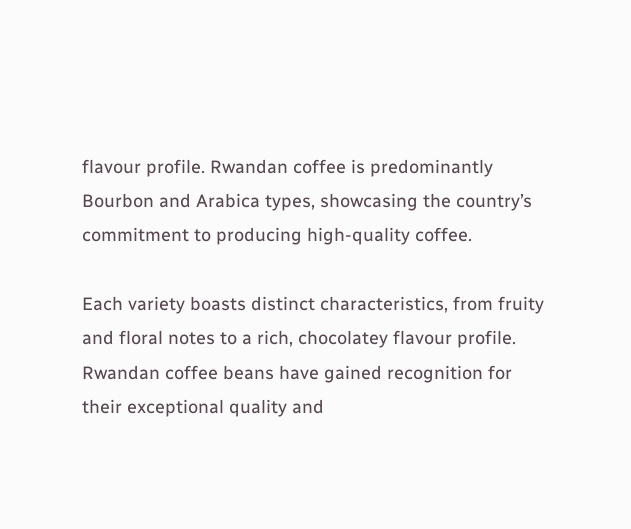flavour profile. Rwandan coffee is predominantly Bourbon and Arabica types, showcasing the country’s commitment to producing high-quality coffee.

Each variety boasts distinct characteristics, from fruity and floral notes to a rich, chocolatey flavour profile. Rwandan coffee beans have gained recognition for their exceptional quality and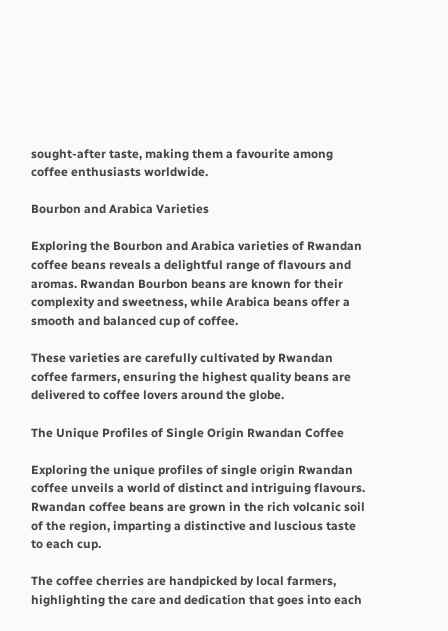sought-after taste, making them a favourite among coffee enthusiasts worldwide.

Bourbon and Arabica Varieties

Exploring the Bourbon and Arabica varieties of Rwandan coffee beans reveals a delightful range of flavours and aromas. Rwandan Bourbon beans are known for their complexity and sweetness, while Arabica beans offer a smooth and balanced cup of coffee.

These varieties are carefully cultivated by Rwandan coffee farmers, ensuring the highest quality beans are delivered to coffee lovers around the globe.

The Unique Profiles of Single Origin Rwandan Coffee

Exploring the unique profiles of single origin Rwandan coffee unveils a world of distinct and intriguing flavours. Rwandan coffee beans are grown in the rich volcanic soil of the region, imparting a distinctive and luscious taste to each cup.

The coffee cherries are handpicked by local farmers, highlighting the care and dedication that goes into each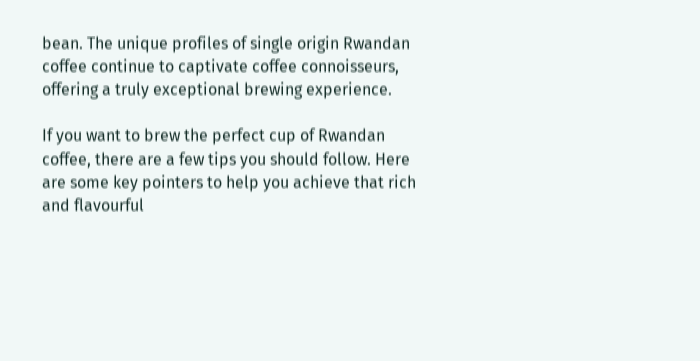bean. The unique profiles of single origin Rwandan coffee continue to captivate coffee connoisseurs, offering a truly exceptional brewing experience.

If you want to brew the perfect cup of Rwandan coffee, there are a few tips you should follow. Here are some key pointers to help you achieve that rich and flavourful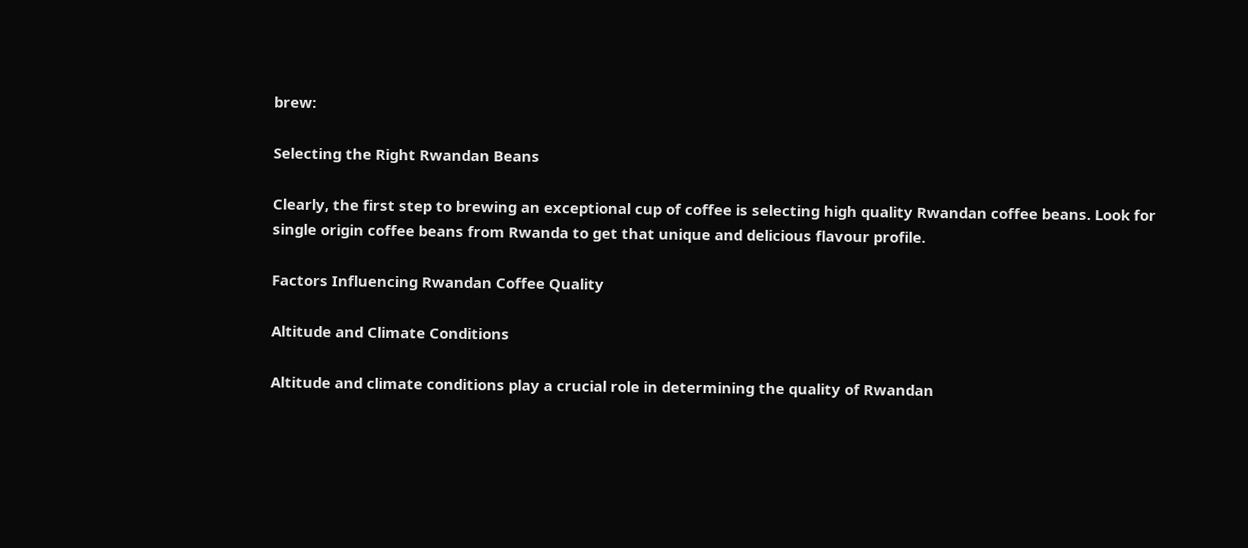brew:

Selecting the Right Rwandan Beans

Clearly, the first step to brewing an exceptional cup of coffee is selecting high quality Rwandan coffee beans. Look for single origin coffee beans from Rwanda to get that unique and delicious flavour profile.

Factors Influencing Rwandan Coffee Quality

Altitude and Climate Conditions

Altitude and climate conditions play a crucial role in determining the quality of Rwandan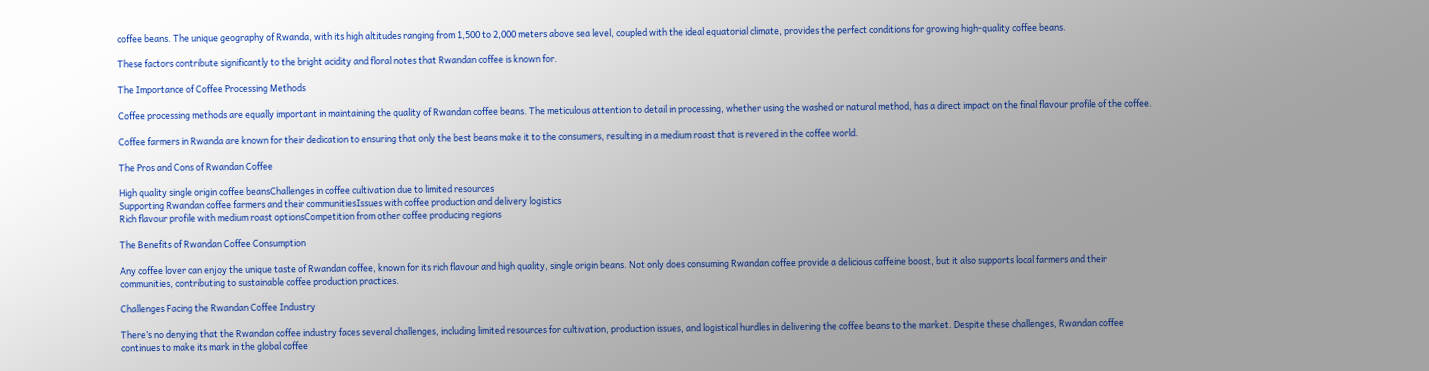coffee beans. The unique geography of Rwanda, with its high altitudes ranging from 1,500 to 2,000 meters above sea level, coupled with the ideal equatorial climate, provides the perfect conditions for growing high-quality coffee beans.

These factors contribute significantly to the bright acidity and floral notes that Rwandan coffee is known for.

The Importance of Coffee Processing Methods

Coffee processing methods are equally important in maintaining the quality of Rwandan coffee beans. The meticulous attention to detail in processing, whether using the washed or natural method, has a direct impact on the final flavour profile of the coffee.

Coffee farmers in Rwanda are known for their dedication to ensuring that only the best beans make it to the consumers, resulting in a medium roast that is revered in the coffee world.

The Pros and Cons of Rwandan Coffee

High quality single origin coffee beansChallenges in coffee cultivation due to limited resources
Supporting Rwandan coffee farmers and their communitiesIssues with coffee production and delivery logistics
Rich flavour profile with medium roast optionsCompetition from other coffee producing regions

The Benefits of Rwandan Coffee Consumption

Any coffee lover can enjoy the unique taste of Rwandan coffee, known for its rich flavour and high quality, single origin beans. Not only does consuming Rwandan coffee provide a delicious caffeine boost, but it also supports local farmers and their communities, contributing to sustainable coffee production practices.

Challenges Facing the Rwandan Coffee Industry

There’s no denying that the Rwandan coffee industry faces several challenges, including limited resources for cultivation, production issues, and logistical hurdles in delivering the coffee beans to the market. Despite these challenges, Rwandan coffee continues to make its mark in the global coffee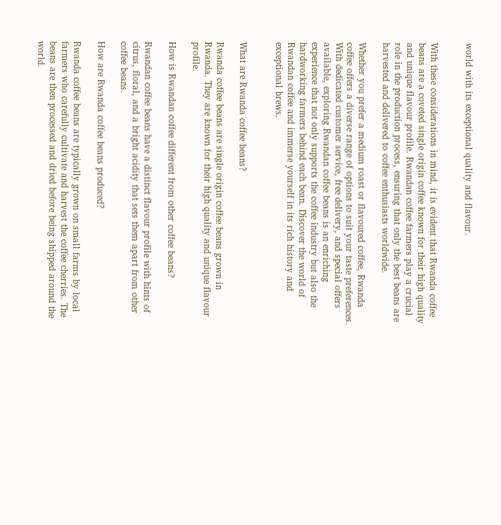world with its exceptional quality and flavour.


With these considerations in mind, it is evident that Rwanda coffee beans are a coveted single origin coffee known for their high quality and unique flavour profile. Rwandan coffee farmers play a crucial role in the production process, ensuring that only the best beans are harvested and delivered to coffee enthusiasts worldwide.

Whether you prefer a medium roast or flavoured coffee, Rwanda coffee offers a diverse range of options to suit your taste preferences. With dedicated customer service, free delivery, and special offers available, exploring Rwandan coffee beans is an enriching experience that not only supports the coffee industry but also the hardworking farmers behind each bean. Discover the world of Rwandan coffee and immerse yourself in its rich history and exceptional brews.


What are Rwanda coffee beans?

Rwanda coffee beans are single origin coffee beans grown in Rwanda. They are known for their high quality and unique flavour profile.

How is Rwandan coffee different from other coffee beans?

Rwandan coffee beans have a distinct flavour profile with hints of citrus, floral, and a bright acidity that sets them apart from other coffee beans.

How are Rwanda coffee beans produced?

Rwanda coffee beans are typically grown on small farms by local farmers who carefully cultivate and harvest the coffee cherries. The beans are then processed and dried before being shipped around the world.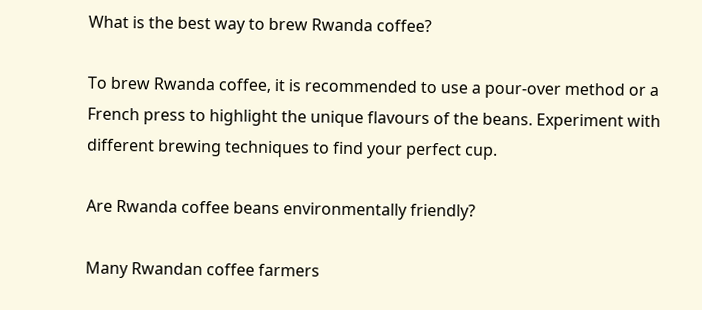What is the best way to brew Rwanda coffee?

To brew Rwanda coffee, it is recommended to use a pour-over method or a French press to highlight the unique flavours of the beans. Experiment with different brewing techniques to find your perfect cup.

Are Rwanda coffee beans environmentally friendly?

Many Rwandan coffee farmers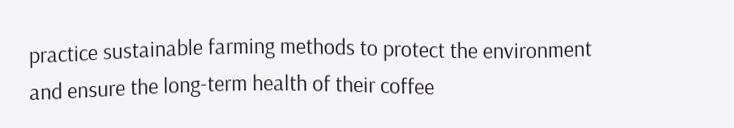practice sustainable farming methods to protect the environment and ensure the long-term health of their coffee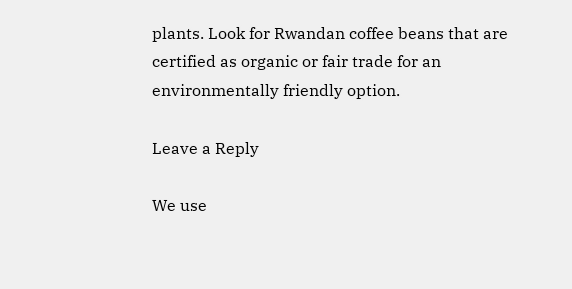plants. Look for Rwandan coffee beans that are certified as organic or fair trade for an environmentally friendly option.

Leave a Reply

We use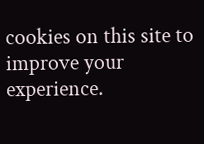cookies on this site to improve your experience.